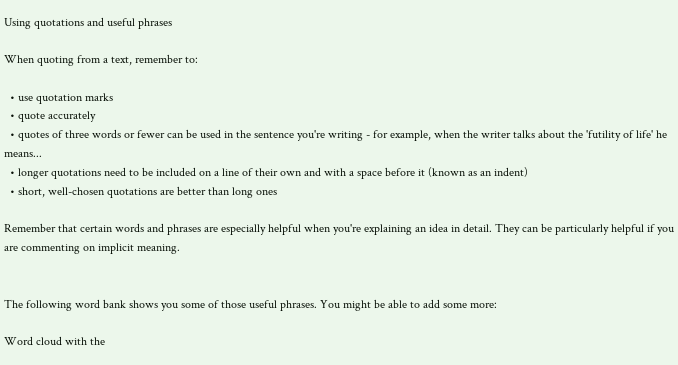Using quotations and useful phrases

When quoting from a text, remember to:

  • use quotation marks
  • quote accurately
  • quotes of three words or fewer can be used in the sentence you're writing - for example, when the writer talks about the 'futility of life' he means...
  • longer quotations need to be included on a line of their own and with a space before it (known as an indent)
  • short, well-chosen quotations are better than long ones

Remember that certain words and phrases are especially helpful when you're explaining an idea in detail. They can be particularly helpful if you are commenting on implicit meaning.


The following word bank shows you some of those useful phrases. You might be able to add some more:

Word cloud with the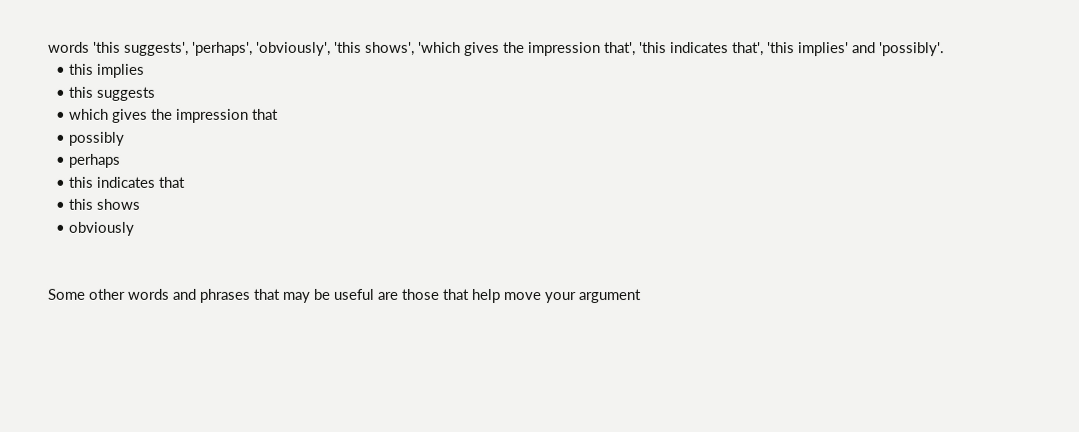words 'this suggests', 'perhaps', 'obviously', 'this shows', 'which gives the impression that', 'this indicates that', 'this implies' and 'possibly'.
  • this implies
  • this suggests
  • which gives the impression that
  • possibly
  • perhaps
  • this indicates that
  • this shows
  • obviously


Some other words and phrases that may be useful are those that help move your argument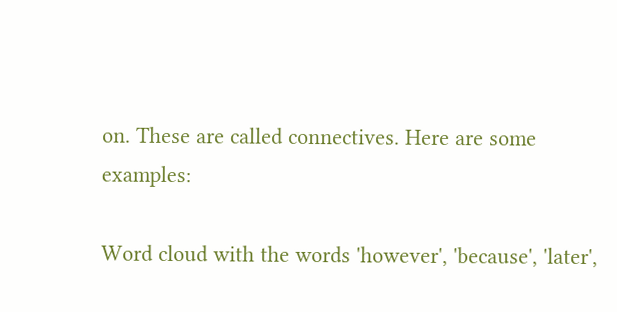on. These are called connectives. Here are some examples:

Word cloud with the words 'however', 'because', 'later',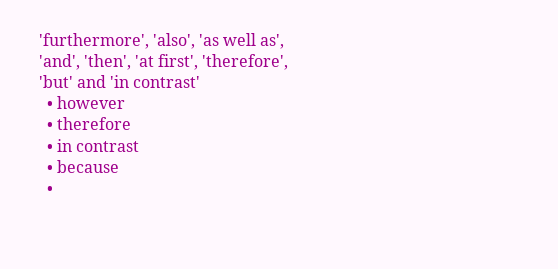'furthermore', 'also', 'as well as', 'and', 'then', 'at first', 'therefore', 'but' and 'in contrast'
  • however
  • therefore
  • in contrast
  • because
  •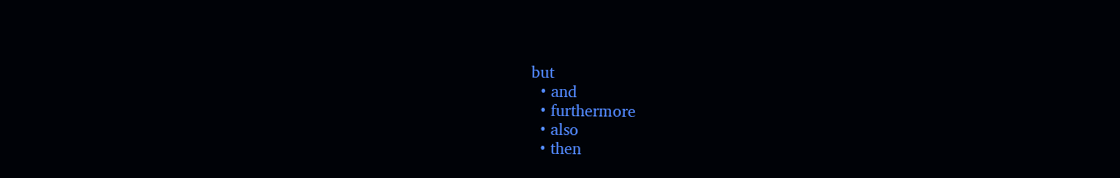but
  • and
  • furthermore
  • also
  • then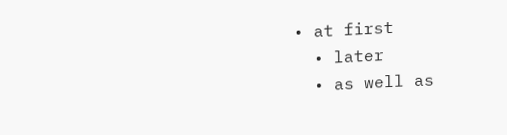• at first
  • later
  • as well as